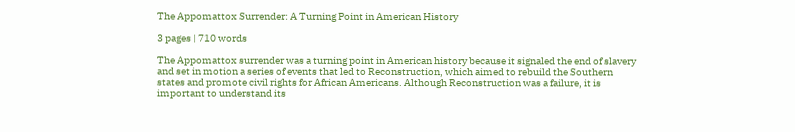The Appomattox Surrender: A Turning Point in American History

3 pages | 710 words

The Appomattox surrender was a turning point in American history because it signaled the end of slavery and set in motion a series of events that led to Reconstruction, which aimed to rebuild the Southern states and promote civil rights for African Americans. Although Reconstruction was a failure, it is important to understand its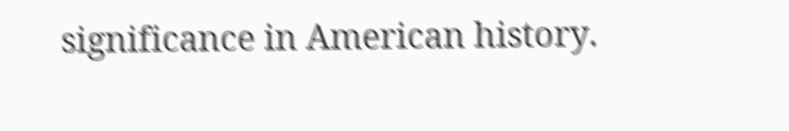significance in American history.